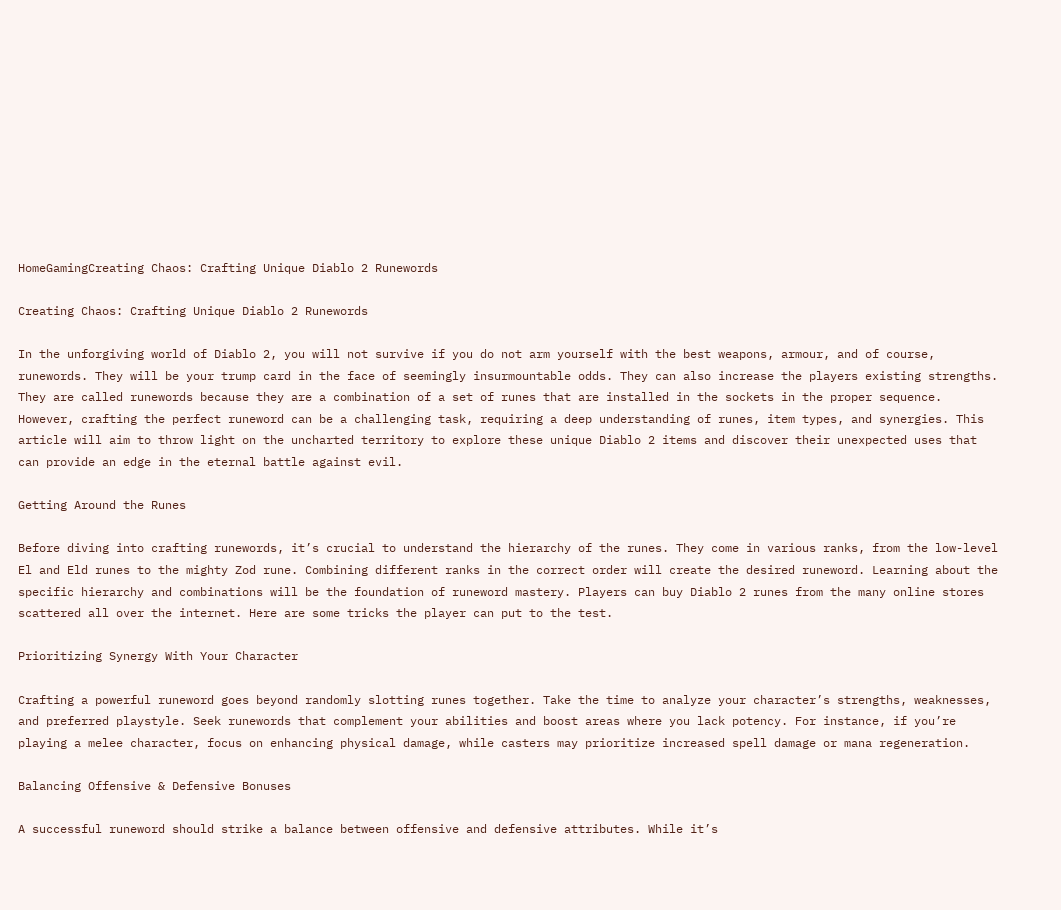HomeGamingCreating Chaos: Crafting Unique Diablo 2 Runewords

Creating Chaos: Crafting Unique Diablo 2 Runewords

In the unforgiving world of Diablo 2, you will not survive if you do not arm yourself with the best weapons, armour, and of course, runewords. They will be your trump card in the face of seemingly insurmountable odds. They can also increase the players existing strengths. They are called runewords because they are a combination of a set of runes that are installed in the sockets in the proper sequence. However, crafting the perfect runeword can be a challenging task, requiring a deep understanding of runes, item types, and synergies. This article will aim to throw light on the uncharted territory to explore these unique Diablo 2 items and discover their unexpected uses that can provide an edge in the eternal battle against evil.

Getting Around the Runes

Before diving into crafting runewords, it’s crucial to understand the hierarchy of the runes. They come in various ranks, from the low-level El and Eld runes to the mighty Zod rune. Combining different ranks in the correct order will create the desired runeword. Learning about the specific hierarchy and combinations will be the foundation of runeword mastery. Players can buy Diablo 2 runes from the many online stores scattered all over the internet. Here are some tricks the player can put to the test.

Prioritizing Synergy With Your Character

Crafting a powerful runeword goes beyond randomly slotting runes together. Take the time to analyze your character’s strengths, weaknesses, and preferred playstyle. Seek runewords that complement your abilities and boost areas where you lack potency. For instance, if you’re playing a melee character, focus on enhancing physical damage, while casters may prioritize increased spell damage or mana regeneration.

Balancing Offensive & Defensive Bonuses

A successful runeword should strike a balance between offensive and defensive attributes. While it’s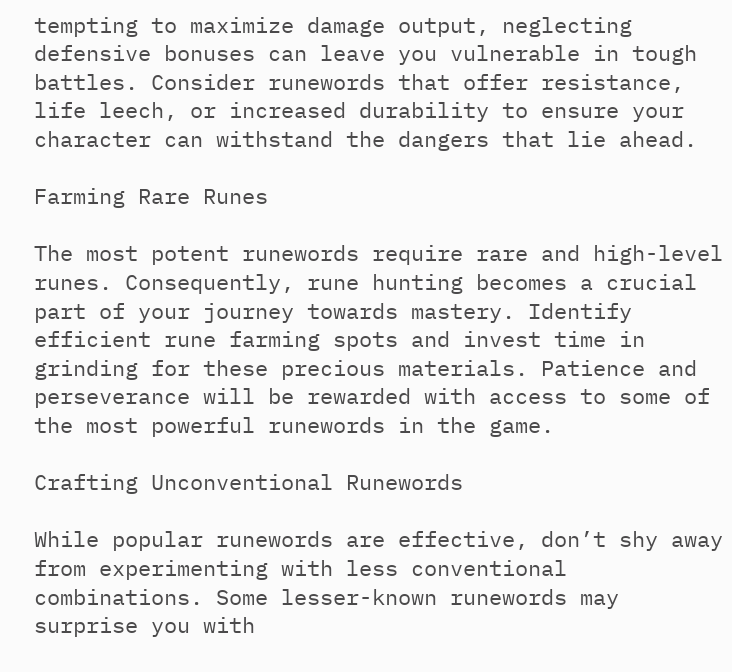tempting to maximize damage output, neglecting defensive bonuses can leave you vulnerable in tough battles. Consider runewords that offer resistance, life leech, or increased durability to ensure your character can withstand the dangers that lie ahead.

Farming Rare Runes

The most potent runewords require rare and high-level runes. Consequently, rune hunting becomes a crucial part of your journey towards mastery. Identify efficient rune farming spots and invest time in grinding for these precious materials. Patience and perseverance will be rewarded with access to some of the most powerful runewords in the game.

Crafting Unconventional Runewords

While popular runewords are effective, don’t shy away from experimenting with less conventional combinations. Some lesser-known runewords may surprise you with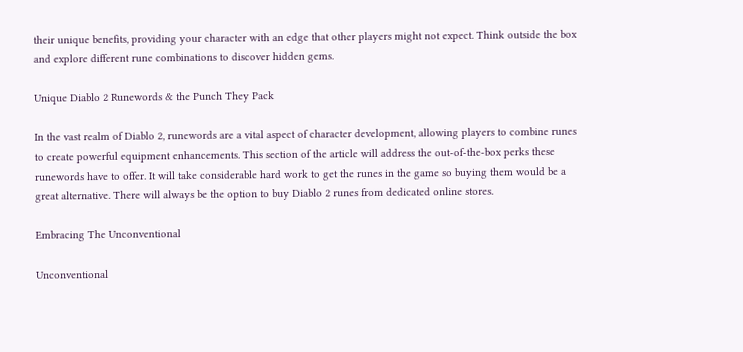their unique benefits, providing your character with an edge that other players might not expect. Think outside the box and explore different rune combinations to discover hidden gems.

Unique Diablo 2 Runewords & the Punch They Pack

In the vast realm of Diablo 2, runewords are a vital aspect of character development, allowing players to combine runes to create powerful equipment enhancements. This section of the article will address the out-of-the-box perks these runewords have to offer. It will take considerable hard work to get the runes in the game so buying them would be a great alternative. There will always be the option to buy Diablo 2 runes from dedicated online stores.

Embracing The Unconventional

Unconventional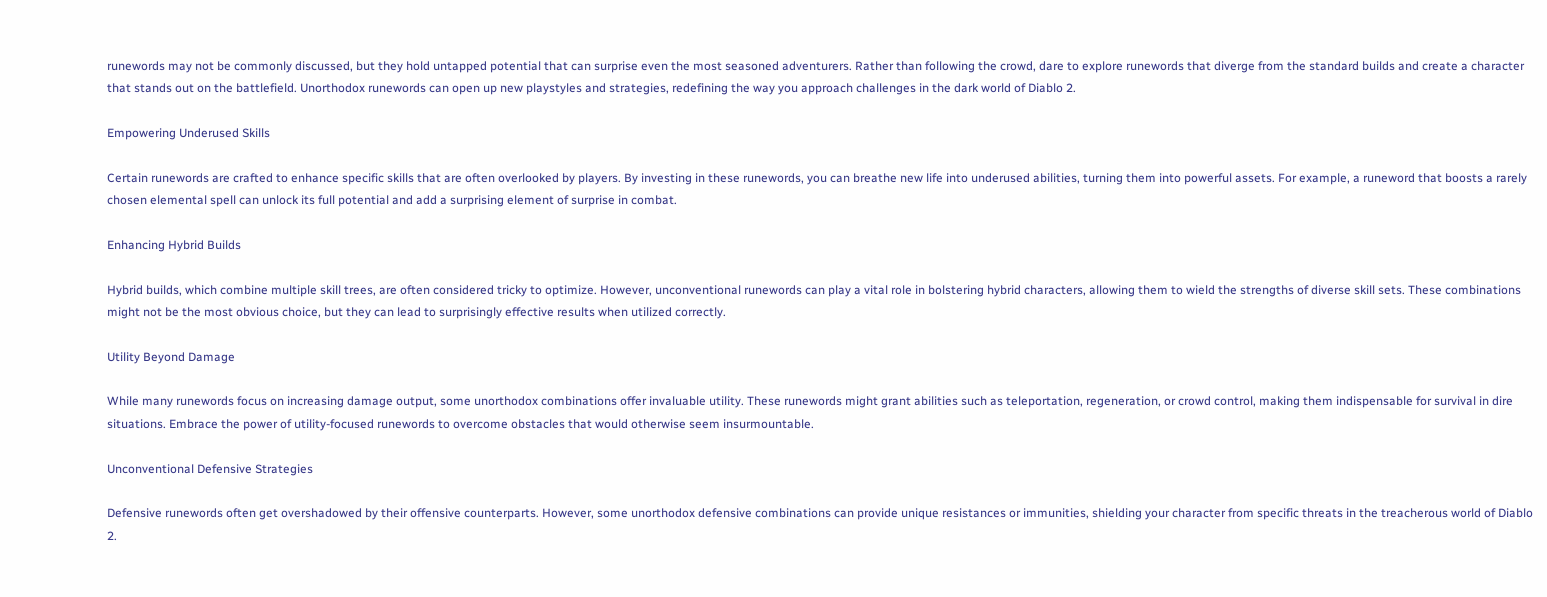runewords may not be commonly discussed, but they hold untapped potential that can surprise even the most seasoned adventurers. Rather than following the crowd, dare to explore runewords that diverge from the standard builds and create a character that stands out on the battlefield. Unorthodox runewords can open up new playstyles and strategies, redefining the way you approach challenges in the dark world of Diablo 2.

Empowering Underused Skills

Certain runewords are crafted to enhance specific skills that are often overlooked by players. By investing in these runewords, you can breathe new life into underused abilities, turning them into powerful assets. For example, a runeword that boosts a rarely chosen elemental spell can unlock its full potential and add a surprising element of surprise in combat.

Enhancing Hybrid Builds

Hybrid builds, which combine multiple skill trees, are often considered tricky to optimize. However, unconventional runewords can play a vital role in bolstering hybrid characters, allowing them to wield the strengths of diverse skill sets. These combinations might not be the most obvious choice, but they can lead to surprisingly effective results when utilized correctly.

Utility Beyond Damage

While many runewords focus on increasing damage output, some unorthodox combinations offer invaluable utility. These runewords might grant abilities such as teleportation, regeneration, or crowd control, making them indispensable for survival in dire situations. Embrace the power of utility-focused runewords to overcome obstacles that would otherwise seem insurmountable.

Unconventional Defensive Strategies

Defensive runewords often get overshadowed by their offensive counterparts. However, some unorthodox defensive combinations can provide unique resistances or immunities, shielding your character from specific threats in the treacherous world of Diablo 2.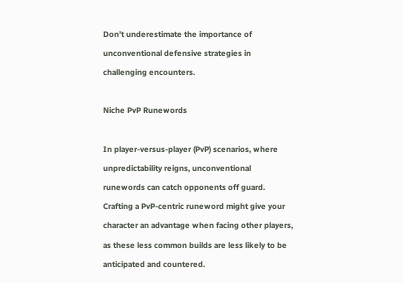Don’t underestimate the importance of unconventional defensive strategies in challenging encounters.

Niche PvP Runewords

In player-versus-player (PvP) scenarios, where unpredictability reigns, unconventional runewords can catch opponents off guard. Crafting a PvP-centric runeword might give your character an advantage when facing other players, as these less common builds are less likely to be anticipated and countered.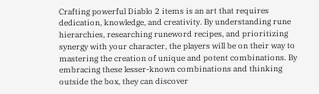Crafting powerful Diablo 2 items is an art that requires dedication, knowledge, and creativity. By understanding rune hierarchies, researching runeword recipes, and prioritizing synergy with your character, the players will be on their way to mastering the creation of unique and potent combinations. By embracing these lesser-known combinations and thinking outside the box, they can discover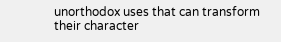unorthodox uses that can transform their character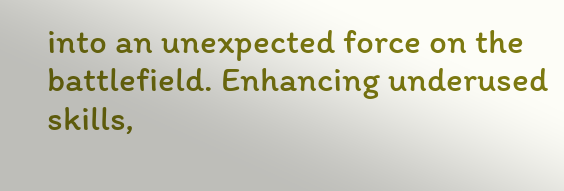into an unexpected force on the battlefield. Enhancing underused skills,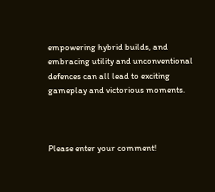empowering hybrid builds, and embracing utility and unconventional defences can all lead to exciting gameplay and victorious moments.



Please enter your comment!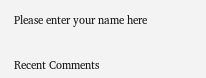Please enter your name here


Recent Comments